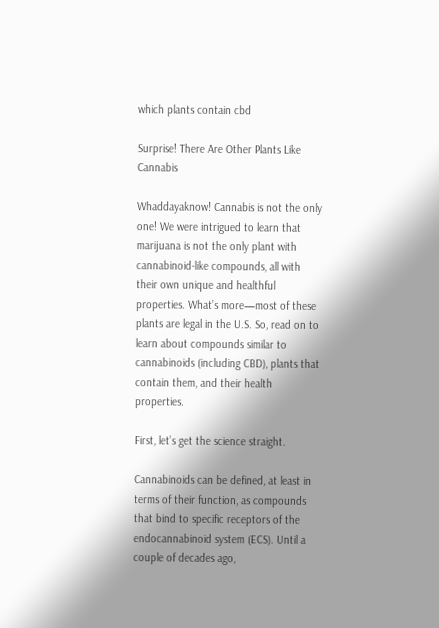which plants contain cbd

Surprise! There Are Other Plants Like Cannabis

Whaddayaknow! Cannabis is not the only one! We were intrigued to learn that marijuana is not the only plant with cannabinoid-like compounds, all with their own unique and healthful properties. What’s more—most of these plants are legal in the U.S. So, read on to learn about compounds similar to cannabinoids (including CBD), plants that contain them, and their health properties.

First, let’s get the science straight.

Cannabinoids can be defined, at least in terms of their function, as compounds that bind to specific receptors of the endocannabinoid system (ECS). Until a couple of decades ago,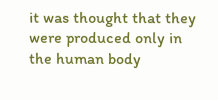it was thought that they were produced only in the human body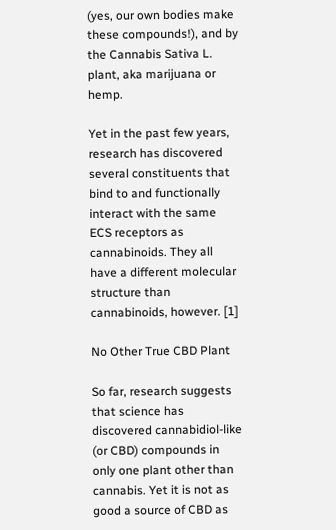(yes, our own bodies make these compounds!), and by the Cannabis Sativa L. plant, aka marijuana or hemp.

Yet in the past few years, research has discovered several constituents that bind to and functionally interact with the same ECS receptors as cannabinoids. They all have a different molecular structure than cannabinoids, however. [1]

No Other True CBD Plant

So far, research suggests that science has discovered cannabidiol-like (or CBD) compounds in only one plant other than cannabis. Yet it is not as good a source of CBD as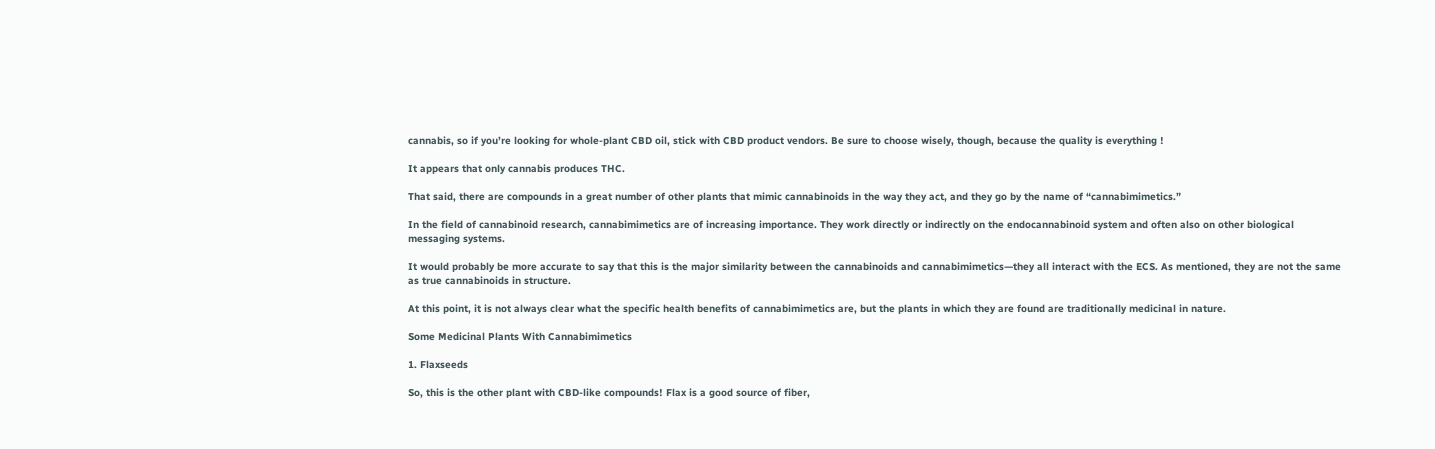cannabis, so if you’re looking for whole-plant CBD oil, stick with CBD product vendors. Be sure to choose wisely, though, because the quality is everything !

It appears that only cannabis produces THC.

That said, there are compounds in a great number of other plants that mimic cannabinoids in the way they act, and they go by the name of “cannabimimetics.”

In the field of cannabinoid research, cannabimimetics are of increasing importance. They work directly or indirectly on the endocannabinoid system and often also on other biological messaging systems.

It would probably be more accurate to say that this is the major similarity between the cannabinoids and cannabimimetics—they all interact with the ECS. As mentioned, they are not the same as true cannabinoids in structure.

At this point, it is not always clear what the specific health benefits of cannabimimetics are, but the plants in which they are found are traditionally medicinal in nature.

Some Medicinal Plants With Cannabimimetics

1. Flaxseeds

So, this is the other plant with CBD-like compounds! Flax is a good source of fiber,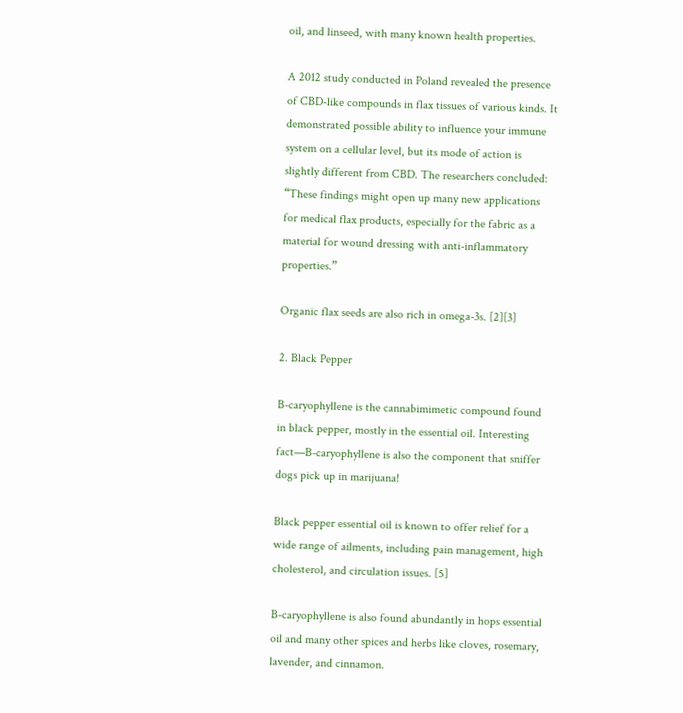oil, and linseed, with many known health properties.

A 2012 study conducted in Poland revealed the presence of CBD-like compounds in flax tissues of various kinds. It demonstrated possible ability to influence your immune system on a cellular level, but its mode of action is slightly different from CBD. The researchers concluded: “These findings might open up many new applications for medical flax products, especially for the fabric as a material for wound dressing with anti-inflammatory properties.”

Organic flax seeds are also rich in omega-3s. [2][3]

2. Black Pepper

B-caryophyllene is the cannabimimetic compound found in black pepper, mostly in the essential oil. Interesting fact—B-caryophyllene is also the component that sniffer dogs pick up in marijuana!

Black pepper essential oil is known to offer relief for a wide range of ailments, including pain management, high cholesterol, and circulation issues. [5]

B-caryophyllene is also found abundantly in hops essential oil and many other spices and herbs like cloves, rosemary, lavender, and cinnamon.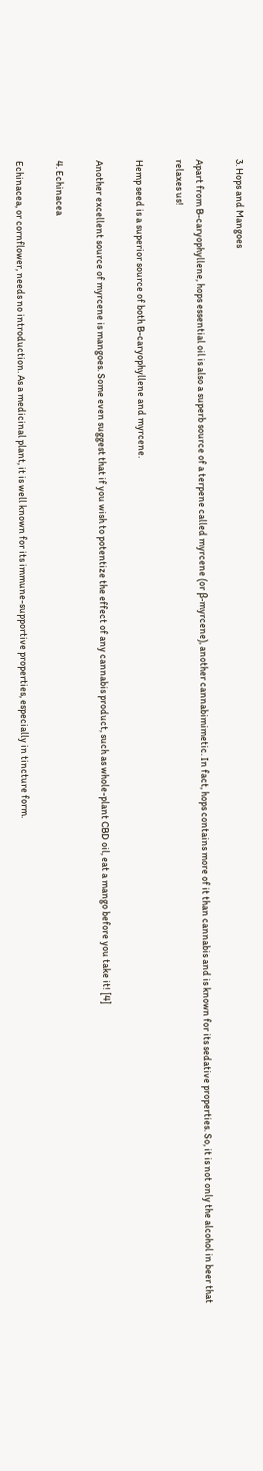3. Hops and Mangoes

Apart from B-caryophyllene, hops essential oil is also a superb source of a terpene called myrcene (or β-myrcene), another cannabimimetic. In fact, hops contains more of it than cannabis and is known for its sedative properties. So, it is not only the alcohol in beer that relaxes us!

Hemp seed is a superior source of both B-caryophyllene and myrcene.

Another excellent source of myrcene is mangoes. Some even suggest that if you wish to potentize the effect of any cannabis product, such as whole-plant CBD oil, eat a mango before you take it! [4]

4. Echinacea

Echinacea, or cornflower, needs no introduction. As a medicinal plant, it is well known for its immune-supportive properties, especially in tincture form.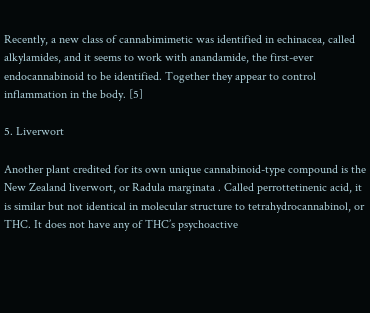Recently, a new class of cannabimimetic was identified in echinacea, called alkylamides, and it seems to work with anandamide, the first-ever endocannabinoid to be identified. Together they appear to control inflammation in the body. [5]

5. Liverwort

Another plant credited for its own unique cannabinoid-type compound is the New Zealand liverwort, or Radula marginata . Called perrottetinenic acid, it is similar but not identical in molecular structure to tetrahydrocannabinol, or THC. It does not have any of THC’s psychoactive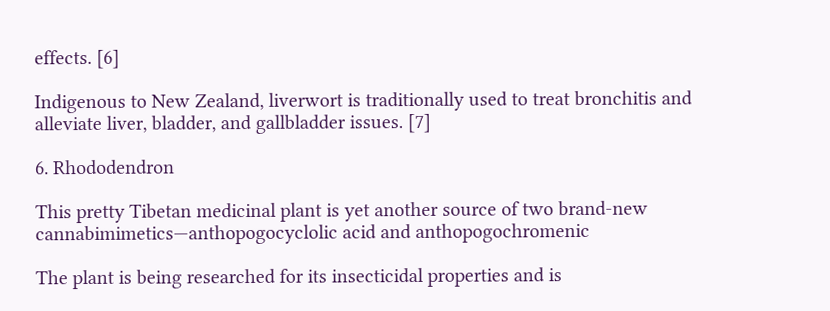effects. [6]

Indigenous to New Zealand, liverwort is traditionally used to treat bronchitis and alleviate liver, bladder, and gallbladder issues. [7]

6. Rhododendron

This pretty Tibetan medicinal plant is yet another source of two brand-new cannabimimetics—anthopogocyclolic acid and anthopogochromenic

The plant is being researched for its insecticidal properties and is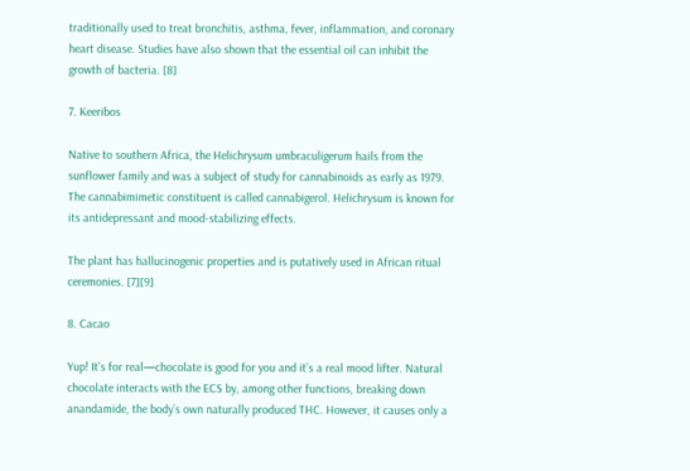traditionally used to treat bronchitis, asthma, fever, inflammation, and coronary heart disease. Studies have also shown that the essential oil can inhibit the growth of bacteria. [8]

7. Keeribos

Native to southern Africa, the Helichrysum umbraculigerum hails from the sunflower family and was a subject of study for cannabinoids as early as 1979. The cannabimimetic constituent is called cannabigerol. Helichrysum is known for its antidepressant and mood-stabilizing effects.

The plant has hallucinogenic properties and is putatively used in African ritual ceremonies. [7][9]

8. Cacao

Yup! It’s for real—chocolate is good for you and it’s a real mood lifter. Natural chocolate interacts with the ECS by, among other functions, breaking down anandamide, the body’s own naturally produced THC. However, it causes only a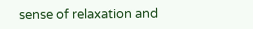sense of relaxation and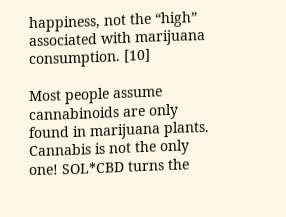happiness, not the “high” associated with marijuana consumption. [10]

Most people assume cannabinoids are only found in marijuana plants. Cannabis is not the only one! SOL*CBD turns the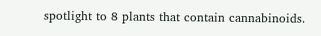spotlight to 8 plants that contain cannabinoids.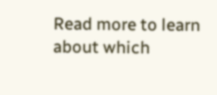Read more to learn about which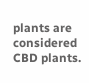plants are considered CBD plants.